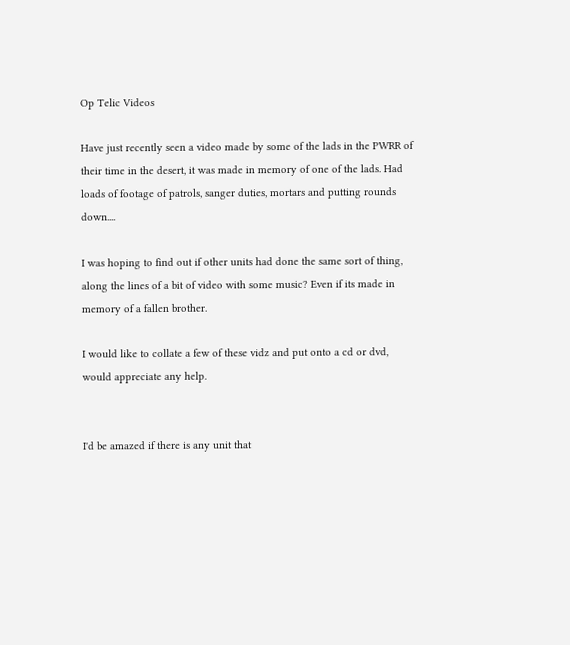Op Telic Videos

Have just recently seen a video made by some of the lads in the PWRR of their time in the desert, it was made in memory of one of the lads. Had loads of footage of patrols, sanger duties, mortars and putting rounds down....

I was hoping to find out if other units had done the same sort of thing, along the lines of a bit of video with some music? Even if its made in memory of a fallen brother.

I would like to collate a few of these vidz and put onto a cd or dvd, would appreciate any help.


I'd be amazed if there is any unit that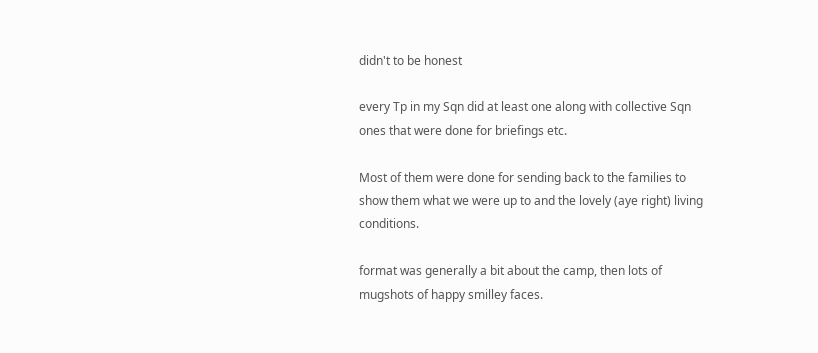didn't to be honest

every Tp in my Sqn did at least one along with collective Sqn ones that were done for briefings etc.

Most of them were done for sending back to the families to show them what we were up to and the lovely (aye right) living conditions.

format was generally a bit about the camp, then lots of mugshots of happy smilley faces.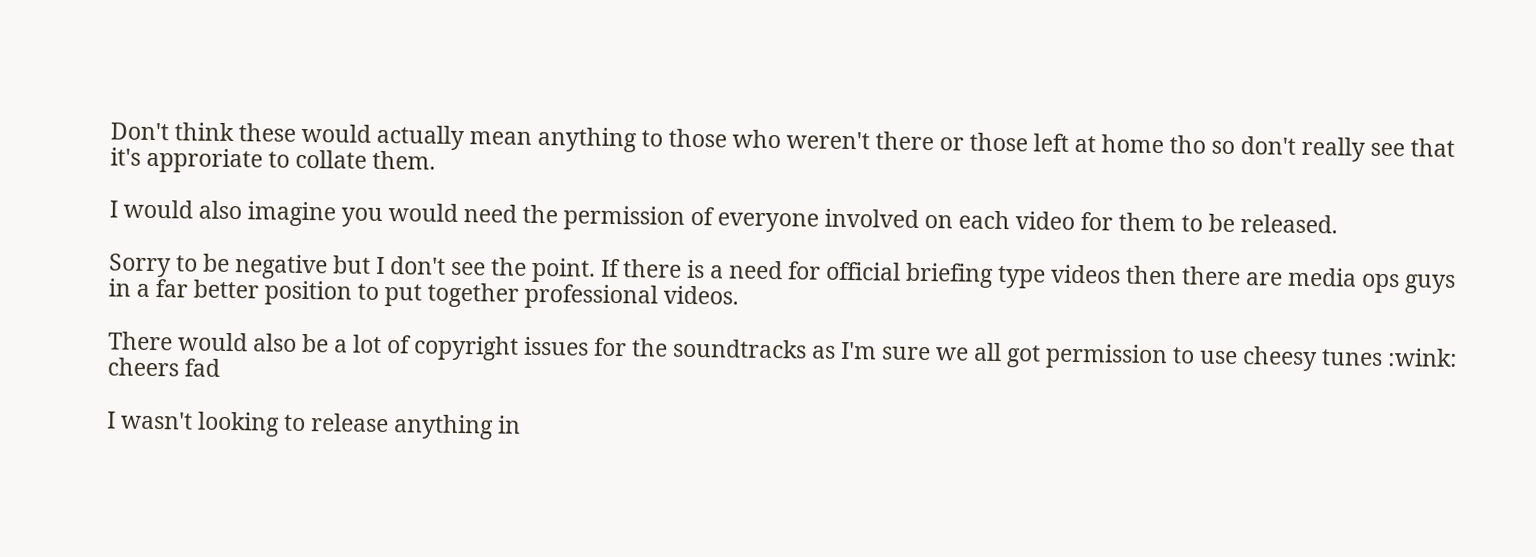Don't think these would actually mean anything to those who weren't there or those left at home tho so don't really see that it's approriate to collate them.

I would also imagine you would need the permission of everyone involved on each video for them to be released.

Sorry to be negative but I don't see the point. If there is a need for official briefing type videos then there are media ops guys in a far better position to put together professional videos.

There would also be a lot of copyright issues for the soundtracks as I'm sure we all got permission to use cheesy tunes :wink:
cheers fad

I wasn't looking to release anything in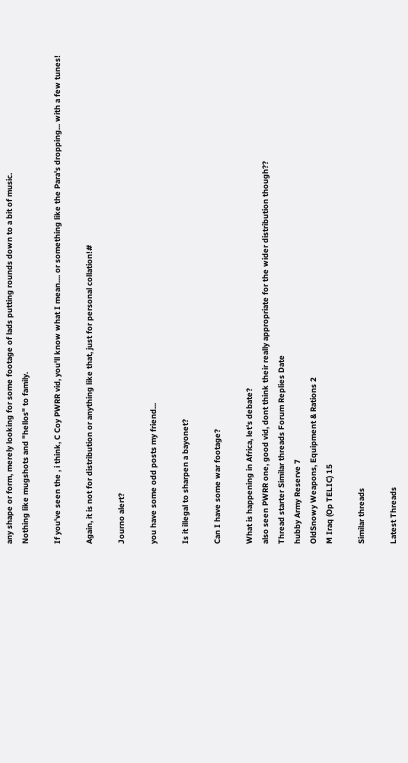any shape or form, merely looking for some footage of lads putting rounds down to a bit of music.
Nothing like mugshots and "hellos" to family.

If you've seen the , i think, C Coy PWRR vid, you'll know what I mean.... or something like the Para's dropping... with a few tunes!

Again, it is not for distribution or anything like that, just for personal collation!#

Journo alert?

you have some odd posts my friend...

Is it illegal to sharpen a bayonet?

Can I have some war footage?

What is happening in Africa, let's debate?
also seen PWRR one, good vid, dont think their really appropriate for the wider distribution though??
Thread starter Similar threads Forum Replies Date
hubby Army Reserve 7
OldSnowy Weapons, Equipment & Rations 2
M Iraq (Op TELIC) 15

Similar threads

Latest Threads